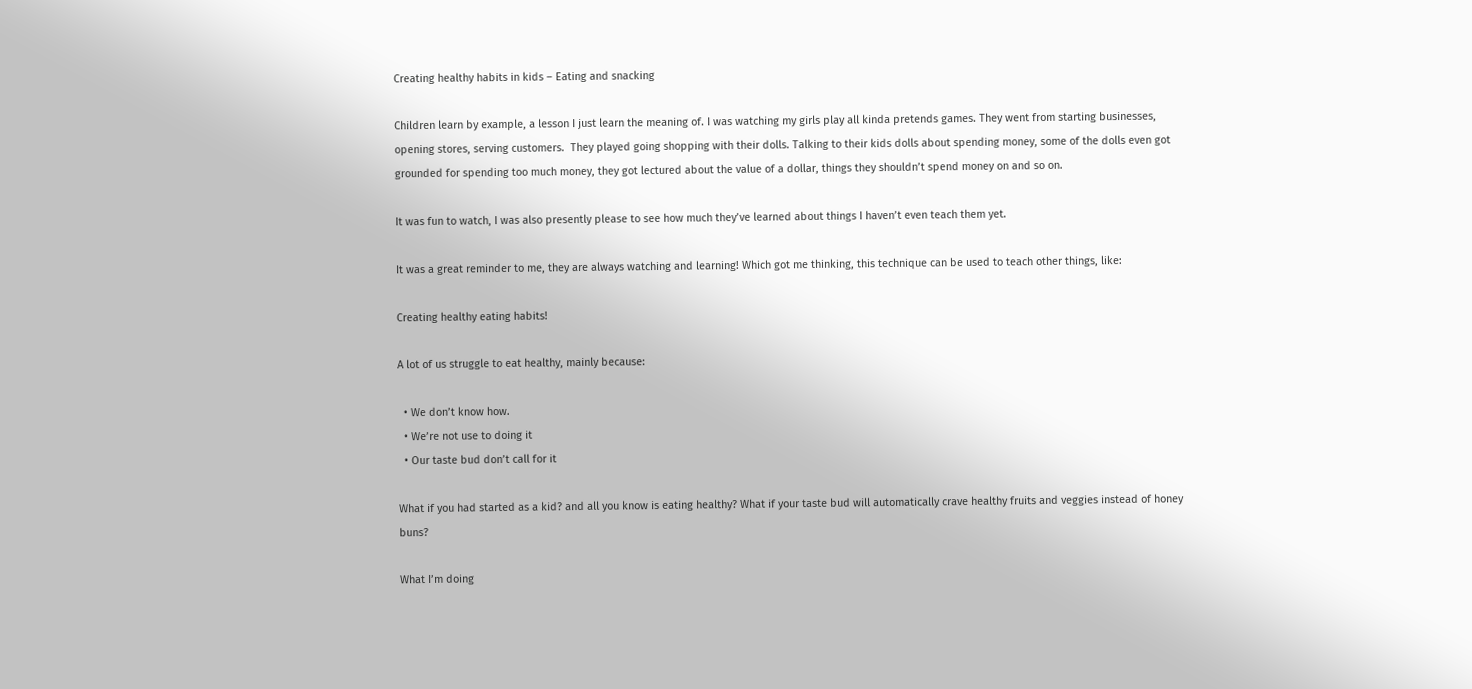Creating healthy habits in kids – Eating and snacking

Children learn by example, a lesson I just learn the meaning of. I was watching my girls play all kinda pretends games. They went from starting businesses, opening stores, serving customers.  They played going shopping with their dolls. Talking to their kids dolls about spending money, some of the dolls even got  grounded for spending too much money, they got lectured about the value of a dollar, things they shouldn’t spend money on and so on.

It was fun to watch, I was also presently please to see how much they’ve learned about things I haven’t even teach them yet.

It was a great reminder to me, they are always watching and learning! Which got me thinking, this technique can be used to teach other things, like:

Creating healthy eating habits!

A lot of us struggle to eat healthy, mainly because:

  • We don’t know how.
  • We’re not use to doing it
  • Our taste bud don’t call for it

What if you had started as a kid? and all you know is eating healthy? What if your taste bud will automatically crave healthy fruits and veggies instead of honey buns?

What I’m doing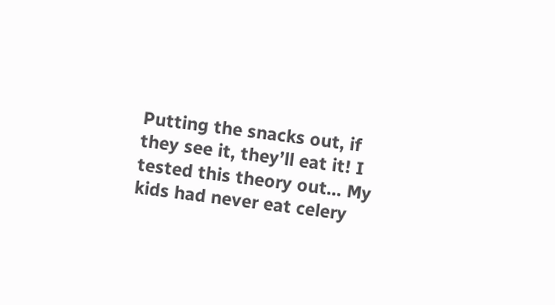Putting the snacks out, if they see it, they’ll eat it! I tested this theory out… My kids had never eat celery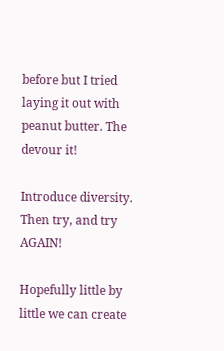before but I tried laying it out with peanut butter. The devour it!

Introduce diversity. Then try, and try AGAIN!

Hopefully little by little we can create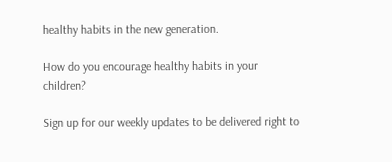healthy habits in the new generation.

How do you encourage healthy habits in your children?

Sign up for our weekly updates to be delivered right to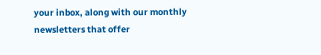your inbox, along with our monthly newsletters that offer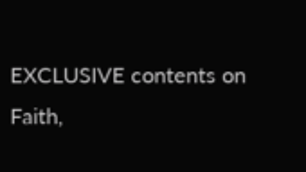EXCLUSIVE contents on Faith,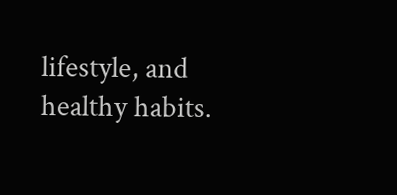lifestyle, and healthy habits.